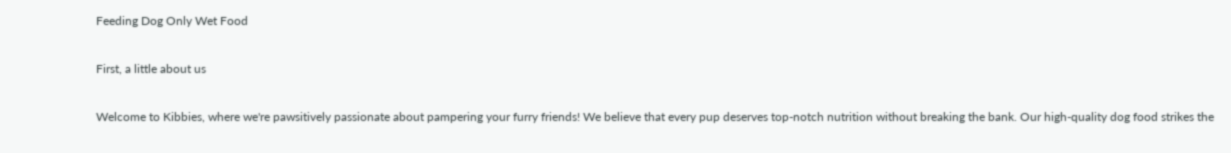Feeding Dog Only Wet Food

First, a little about us

Welcome to Kibbies, where we're pawsitively passionate about pampering your furry friends! We believe that every pup deserves top-notch nutrition without breaking the bank. Our high-quality dog food strikes the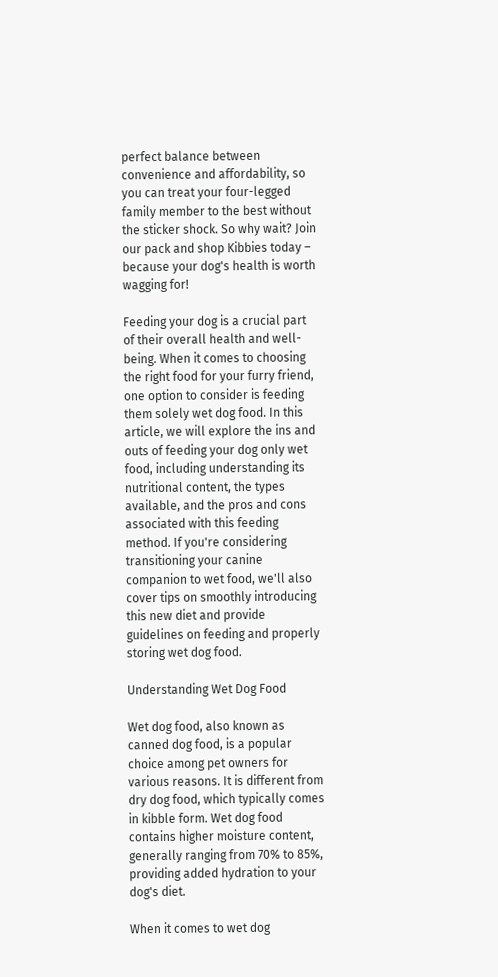perfect balance between convenience and affordability, so you can treat your four-legged family member to the best without the sticker shock. So why wait? Join our pack and shop Kibbies today – because your dog's health is worth wagging for!

Feeding your dog is a crucial part of their overall health and well-being. When it comes to choosing the right food for your furry friend, one option to consider is feeding them solely wet dog food. In this article, we will explore the ins and outs of feeding your dog only wet food, including understanding its nutritional content, the types available, and the pros and cons associated with this feeding method. If you're considering transitioning your canine companion to wet food, we'll also cover tips on smoothly introducing this new diet and provide guidelines on feeding and properly storing wet dog food.

Understanding Wet Dog Food

Wet dog food, also known as canned dog food, is a popular choice among pet owners for various reasons. It is different from dry dog food, which typically comes in kibble form. Wet dog food contains higher moisture content, generally ranging from 70% to 85%, providing added hydration to your dog's diet.

When it comes to wet dog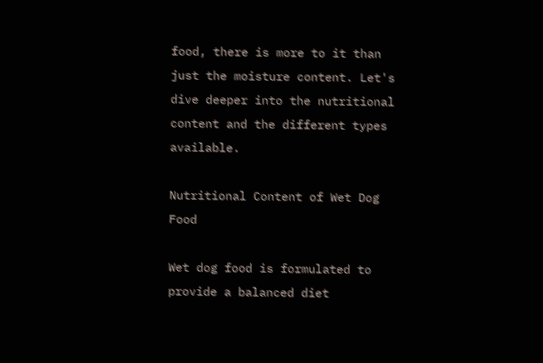food, there is more to it than just the moisture content. Let's dive deeper into the nutritional content and the different types available.

Nutritional Content of Wet Dog Food

Wet dog food is formulated to provide a balanced diet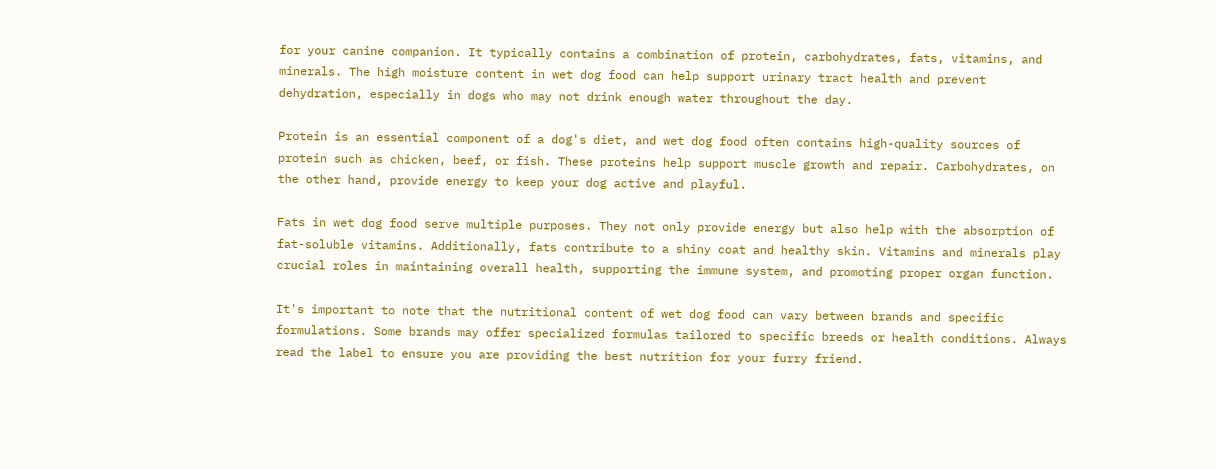for your canine companion. It typically contains a combination of protein, carbohydrates, fats, vitamins, and minerals. The high moisture content in wet dog food can help support urinary tract health and prevent dehydration, especially in dogs who may not drink enough water throughout the day.

Protein is an essential component of a dog's diet, and wet dog food often contains high-quality sources of protein such as chicken, beef, or fish. These proteins help support muscle growth and repair. Carbohydrates, on the other hand, provide energy to keep your dog active and playful.

Fats in wet dog food serve multiple purposes. They not only provide energy but also help with the absorption of fat-soluble vitamins. Additionally, fats contribute to a shiny coat and healthy skin. Vitamins and minerals play crucial roles in maintaining overall health, supporting the immune system, and promoting proper organ function.

It's important to note that the nutritional content of wet dog food can vary between brands and specific formulations. Some brands may offer specialized formulas tailored to specific breeds or health conditions. Always read the label to ensure you are providing the best nutrition for your furry friend.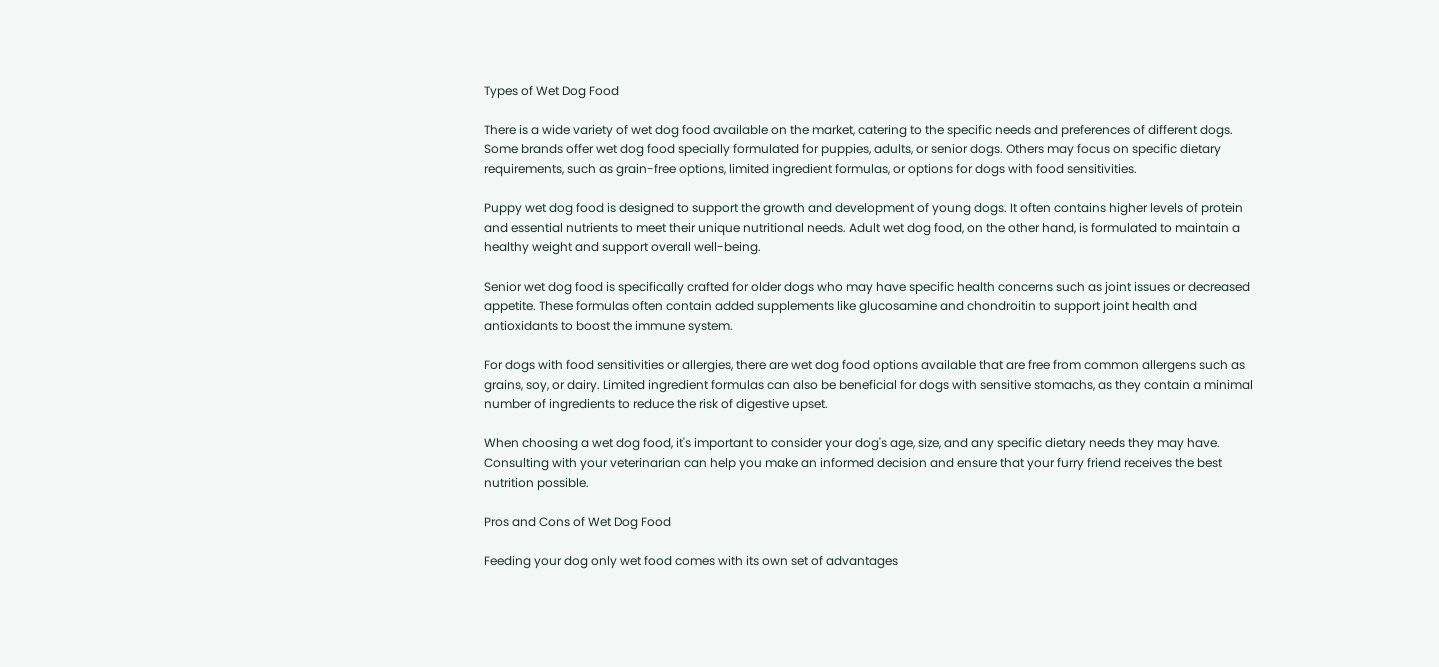Types of Wet Dog Food

There is a wide variety of wet dog food available on the market, catering to the specific needs and preferences of different dogs. Some brands offer wet dog food specially formulated for puppies, adults, or senior dogs. Others may focus on specific dietary requirements, such as grain-free options, limited ingredient formulas, or options for dogs with food sensitivities.

Puppy wet dog food is designed to support the growth and development of young dogs. It often contains higher levels of protein and essential nutrients to meet their unique nutritional needs. Adult wet dog food, on the other hand, is formulated to maintain a healthy weight and support overall well-being.

Senior wet dog food is specifically crafted for older dogs who may have specific health concerns such as joint issues or decreased appetite. These formulas often contain added supplements like glucosamine and chondroitin to support joint health and antioxidants to boost the immune system.

For dogs with food sensitivities or allergies, there are wet dog food options available that are free from common allergens such as grains, soy, or dairy. Limited ingredient formulas can also be beneficial for dogs with sensitive stomachs, as they contain a minimal number of ingredients to reduce the risk of digestive upset.

When choosing a wet dog food, it's important to consider your dog's age, size, and any specific dietary needs they may have. Consulting with your veterinarian can help you make an informed decision and ensure that your furry friend receives the best nutrition possible.

Pros and Cons of Wet Dog Food

Feeding your dog only wet food comes with its own set of advantages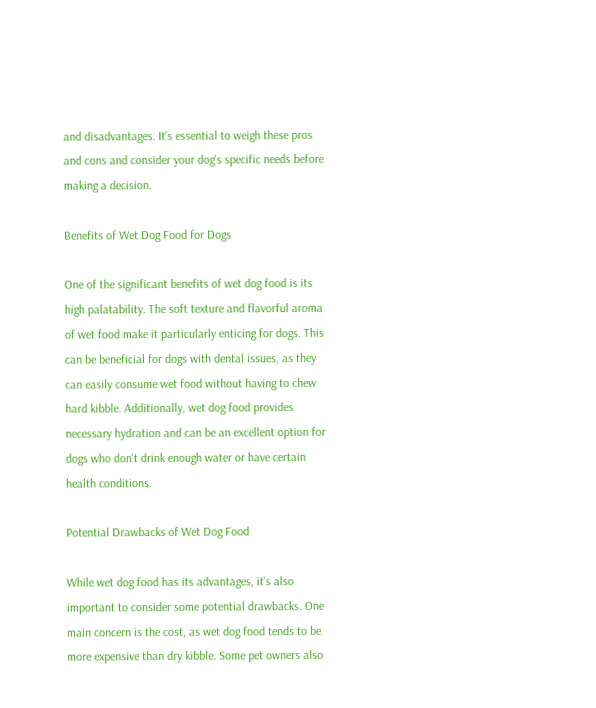and disadvantages. It's essential to weigh these pros and cons and consider your dog's specific needs before making a decision.

Benefits of Wet Dog Food for Dogs

One of the significant benefits of wet dog food is its high palatability. The soft texture and flavorful aroma of wet food make it particularly enticing for dogs. This can be beneficial for dogs with dental issues, as they can easily consume wet food without having to chew hard kibble. Additionally, wet dog food provides necessary hydration and can be an excellent option for dogs who don't drink enough water or have certain health conditions.

Potential Drawbacks of Wet Dog Food

While wet dog food has its advantages, it's also important to consider some potential drawbacks. One main concern is the cost, as wet dog food tends to be more expensive than dry kibble. Some pet owners also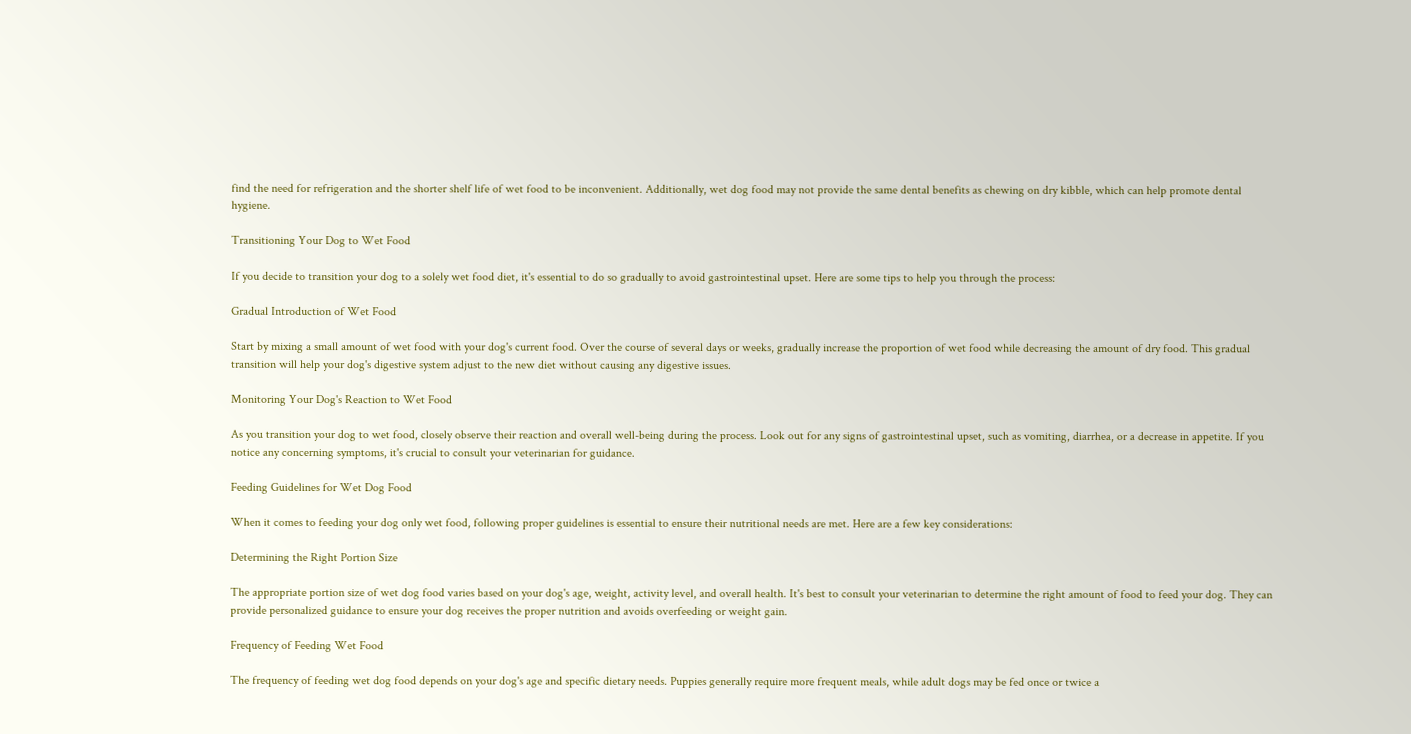find the need for refrigeration and the shorter shelf life of wet food to be inconvenient. Additionally, wet dog food may not provide the same dental benefits as chewing on dry kibble, which can help promote dental hygiene.

Transitioning Your Dog to Wet Food

If you decide to transition your dog to a solely wet food diet, it's essential to do so gradually to avoid gastrointestinal upset. Here are some tips to help you through the process:

Gradual Introduction of Wet Food

Start by mixing a small amount of wet food with your dog's current food. Over the course of several days or weeks, gradually increase the proportion of wet food while decreasing the amount of dry food. This gradual transition will help your dog's digestive system adjust to the new diet without causing any digestive issues.

Monitoring Your Dog's Reaction to Wet Food

As you transition your dog to wet food, closely observe their reaction and overall well-being during the process. Look out for any signs of gastrointestinal upset, such as vomiting, diarrhea, or a decrease in appetite. If you notice any concerning symptoms, it's crucial to consult your veterinarian for guidance.

Feeding Guidelines for Wet Dog Food

When it comes to feeding your dog only wet food, following proper guidelines is essential to ensure their nutritional needs are met. Here are a few key considerations:

Determining the Right Portion Size

The appropriate portion size of wet dog food varies based on your dog's age, weight, activity level, and overall health. It's best to consult your veterinarian to determine the right amount of food to feed your dog. They can provide personalized guidance to ensure your dog receives the proper nutrition and avoids overfeeding or weight gain.

Frequency of Feeding Wet Food

The frequency of feeding wet dog food depends on your dog's age and specific dietary needs. Puppies generally require more frequent meals, while adult dogs may be fed once or twice a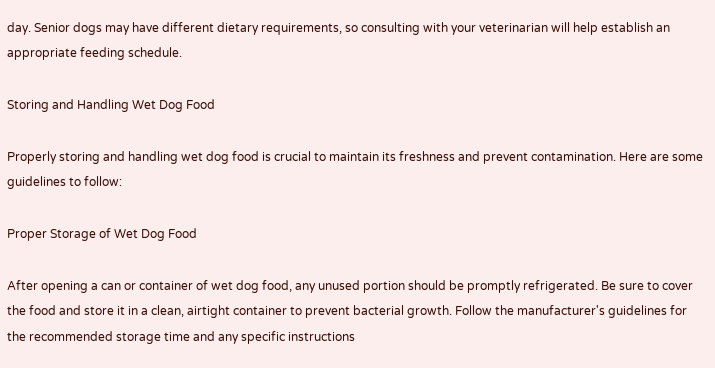day. Senior dogs may have different dietary requirements, so consulting with your veterinarian will help establish an appropriate feeding schedule.

Storing and Handling Wet Dog Food

Properly storing and handling wet dog food is crucial to maintain its freshness and prevent contamination. Here are some guidelines to follow:

Proper Storage of Wet Dog Food

After opening a can or container of wet dog food, any unused portion should be promptly refrigerated. Be sure to cover the food and store it in a clean, airtight container to prevent bacterial growth. Follow the manufacturer's guidelines for the recommended storage time and any specific instructions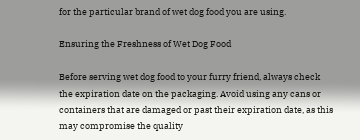for the particular brand of wet dog food you are using.

Ensuring the Freshness of Wet Dog Food

Before serving wet dog food to your furry friend, always check the expiration date on the packaging. Avoid using any cans or containers that are damaged or past their expiration date, as this may compromise the quality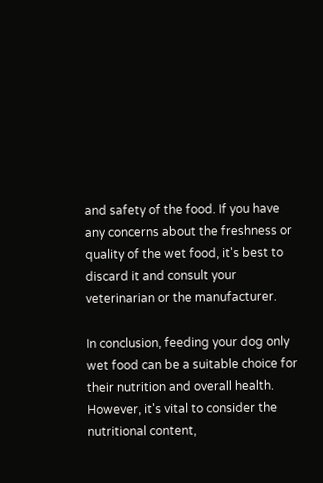and safety of the food. If you have any concerns about the freshness or quality of the wet food, it's best to discard it and consult your veterinarian or the manufacturer.

In conclusion, feeding your dog only wet food can be a suitable choice for their nutrition and overall health. However, it's vital to consider the nutritional content,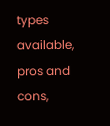types available, pros and cons,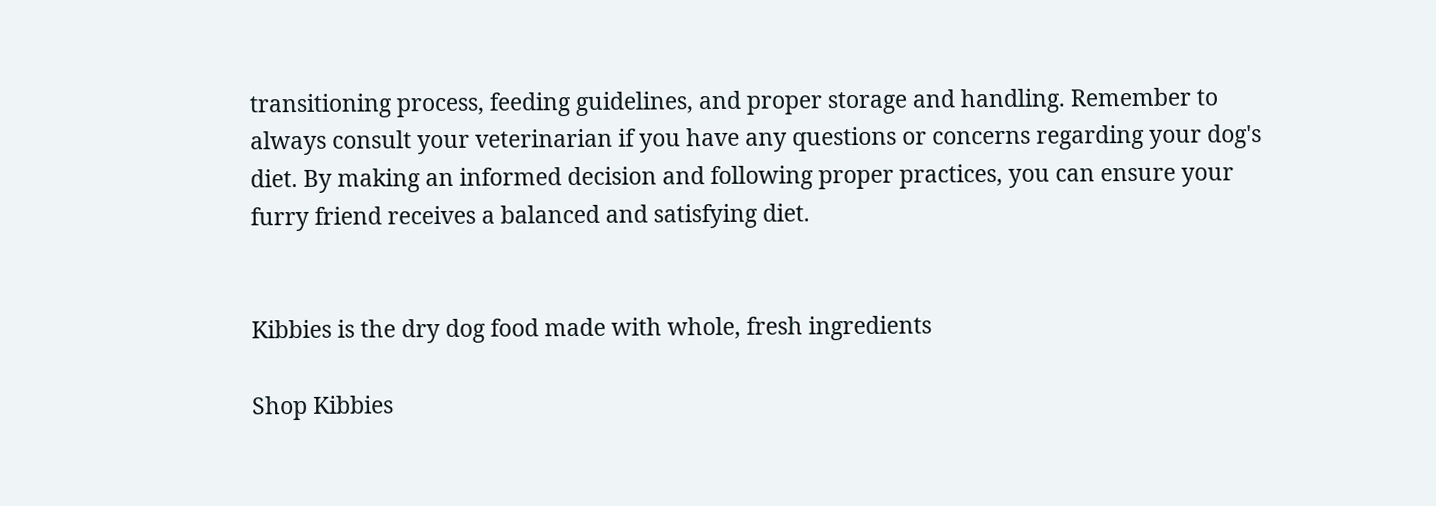transitioning process, feeding guidelines, and proper storage and handling. Remember to always consult your veterinarian if you have any questions or concerns regarding your dog's diet. By making an informed decision and following proper practices, you can ensure your furry friend receives a balanced and satisfying diet.


Kibbies is the dry dog food made with whole, fresh ingredients

Shop Kibbies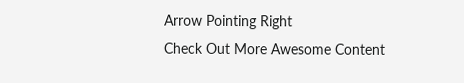Arrow Pointing Right
Check Out More Awesome Content